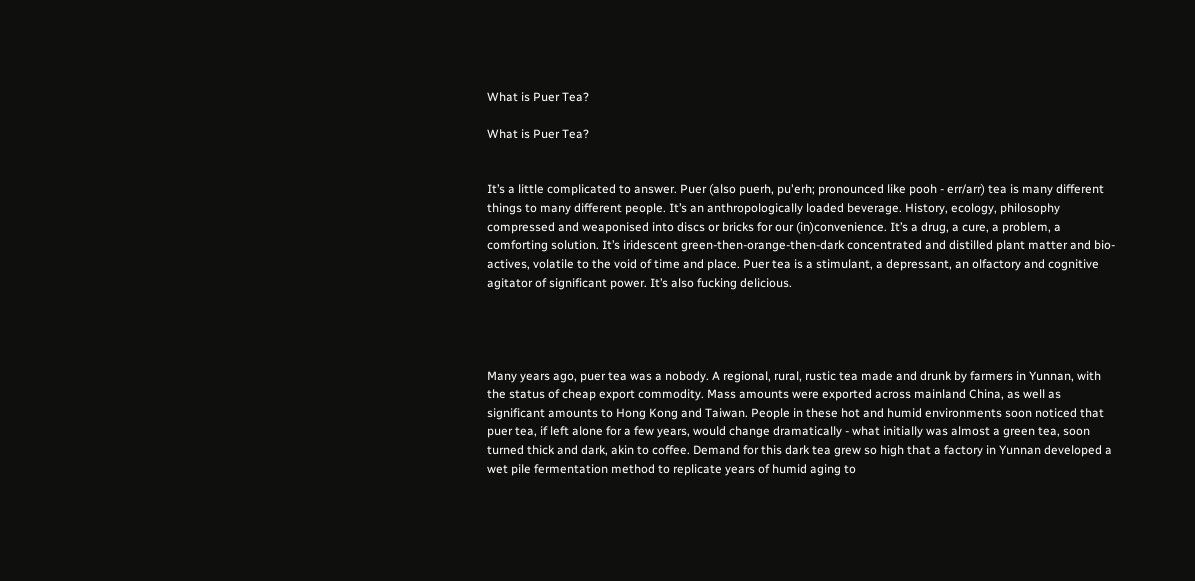What is Puer Tea?

What is Puer Tea?


It’s a little complicated to answer. Puer (also puerh, pu'erh; pronounced like pooh - err/arr) tea is many different things to many different people. It’s an anthropologically loaded beverage. History, ecology, philosophy compressed and weaponised into discs or bricks for our (in)convenience. It’s a drug, a cure, a problem, a comforting solution. It’s iridescent green-then-orange-then-dark concentrated and distilled plant matter and bio-actives, volatile to the void of time and place. Puer tea is a stimulant, a depressant, an olfactory and cognitive agitator of significant power. It’s also fucking delicious.




Many years ago, puer tea was a nobody. A regional, rural, rustic tea made and drunk by farmers in Yunnan, with the status of cheap export commodity. Mass amounts were exported across mainland China, as well as significant amounts to Hong Kong and Taiwan. People in these hot and humid environments soon noticed that puer tea, if left alone for a few years, would change dramatically - what initially was almost a green tea, soon turned thick and dark, akin to coffee. Demand for this dark tea grew so high that a factory in Yunnan developed a wet pile fermentation method to replicate years of humid aging to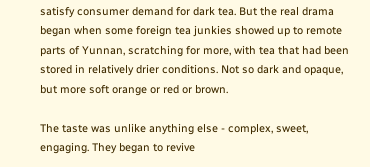satisfy consumer demand for dark tea. But the real drama began when some foreign tea junkies showed up to remote parts of Yunnan, scratching for more, with tea that had been stored in relatively drier conditions. Not so dark and opaque, but more soft orange or red or brown.

The taste was unlike anything else - complex, sweet, engaging. They began to revive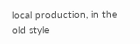local production, in the old style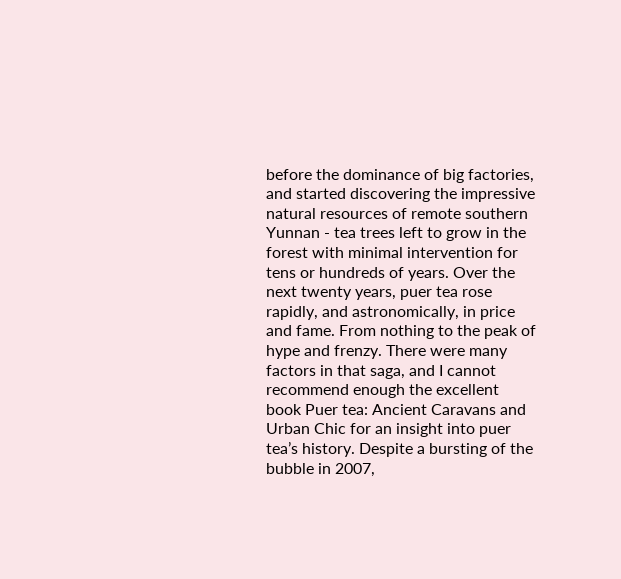before the dominance of big factories, and started discovering the impressive natural resources of remote southern Yunnan - tea trees left to grow in the forest with minimal intervention for tens or hundreds of years. Over the next twenty years, puer tea rose rapidly, and astronomically, in price and fame. From nothing to the peak of hype and frenzy. There were many factors in that saga, and I cannot recommend enough the excellent book Puer tea: Ancient Caravans and Urban Chic for an insight into puer tea’s history. Despite a bursting of the bubble in 2007,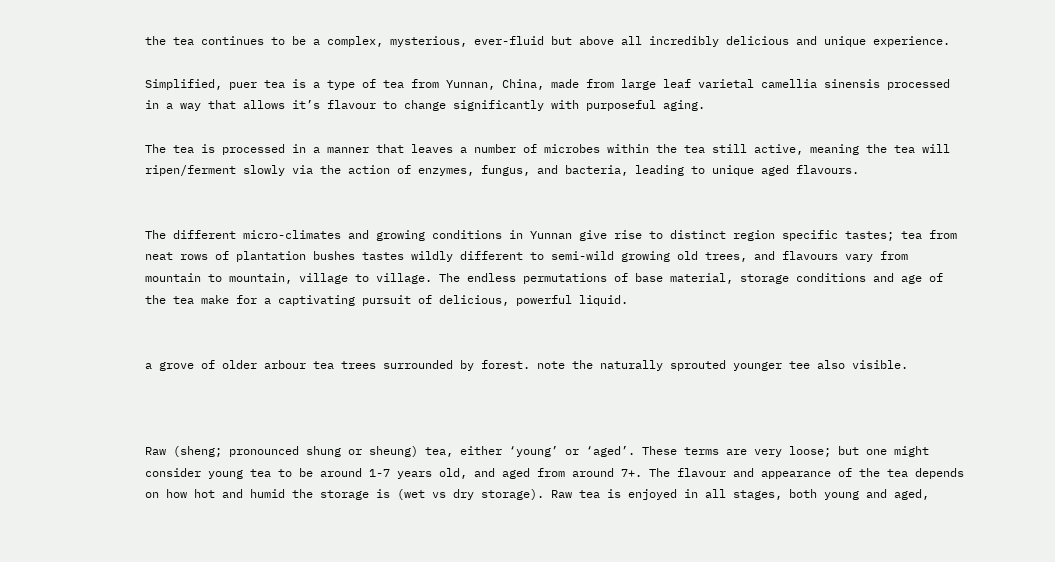the tea continues to be a complex, mysterious, ever-fluid but above all incredibly delicious and unique experience.

Simplified, puer tea is a type of tea from Yunnan, China, made from large leaf varietal camellia sinensis processed in a way that allows it’s flavour to change significantly with purposeful aging.

The tea is processed in a manner that leaves a number of microbes within the tea still active, meaning the tea will ripen/ferment slowly via the action of enzymes, fungus, and bacteria, leading to unique aged flavours.


The different micro-climates and growing conditions in Yunnan give rise to distinct region specific tastes; tea from neat rows of plantation bushes tastes wildly different to semi-wild growing old trees, and flavours vary from mountain to mountain, village to village. The endless permutations of base material, storage conditions and age of the tea make for a captivating pursuit of delicious, powerful liquid.


a grove of older arbour tea trees surrounded by forest. note the naturally sprouted younger tee also visible.



Raw (sheng; pronounced shung or sheung) tea, either ‘young’ or ‘aged’. These terms are very loose; but one might consider young tea to be around 1-7 years old, and aged from around 7+. The flavour and appearance of the tea depends on how hot and humid the storage is (wet vs dry storage). Raw tea is enjoyed in all stages, both young and aged,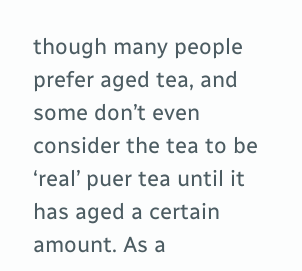though many people prefer aged tea, and some don’t even consider the tea to be ‘real’ puer tea until it has aged a certain amount. As a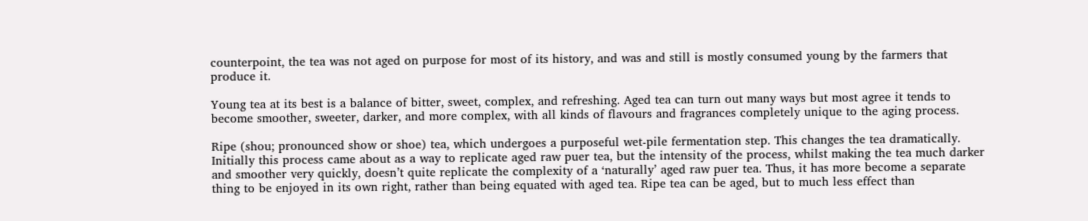counterpoint, the tea was not aged on purpose for most of its history, and was and still is mostly consumed young by the farmers that produce it.

Young tea at its best is a balance of bitter, sweet, complex, and refreshing. Aged tea can turn out many ways but most agree it tends to become smoother, sweeter, darker, and more complex, with all kinds of flavours and fragrances completely unique to the aging process.

Ripe (shou; pronounced show or shoe) tea, which undergoes a purposeful wet-pile fermentation step. This changes the tea dramatically. Initially this process came about as a way to replicate aged raw puer tea, but the intensity of the process, whilst making the tea much darker and smoother very quickly, doesn’t quite replicate the complexity of a ‘naturally’ aged raw puer tea. Thus, it has more become a separate thing to be enjoyed in its own right, rather than being equated with aged tea. Ripe tea can be aged, but to much less effect than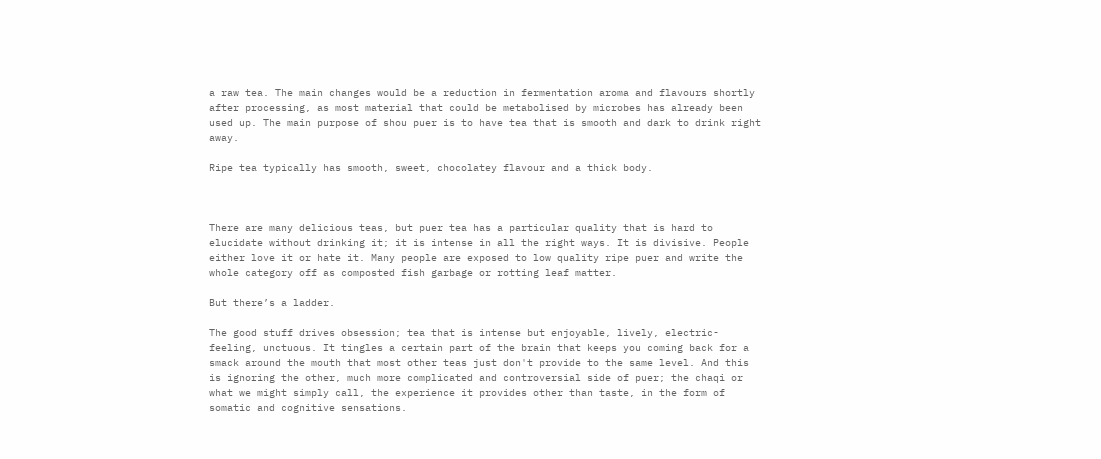a raw tea. The main changes would be a reduction in fermentation aroma and flavours shortly after processing, as most material that could be metabolised by microbes has already been used up. The main purpose of shou puer is to have tea that is smooth and dark to drink right away.

Ripe tea typically has smooth, sweet, chocolatey flavour and a thick body.



There are many delicious teas, but puer tea has a particular quality that is hard to elucidate without drinking it; it is intense in all the right ways. It is divisive. People either love it or hate it. Many people are exposed to low quality ripe puer and write the whole category off as composted fish garbage or rotting leaf matter.

But there’s a ladder.

The good stuff drives obsession; tea that is intense but enjoyable, lively, electric-feeling, unctuous. It tingles a certain part of the brain that keeps you coming back for a smack around the mouth that most other teas just don't provide to the same level. And this is ignoring the other, much more complicated and controversial side of puer; the chaqi or what we might simply call, the experience it provides other than taste, in the form of somatic and cognitive sensations.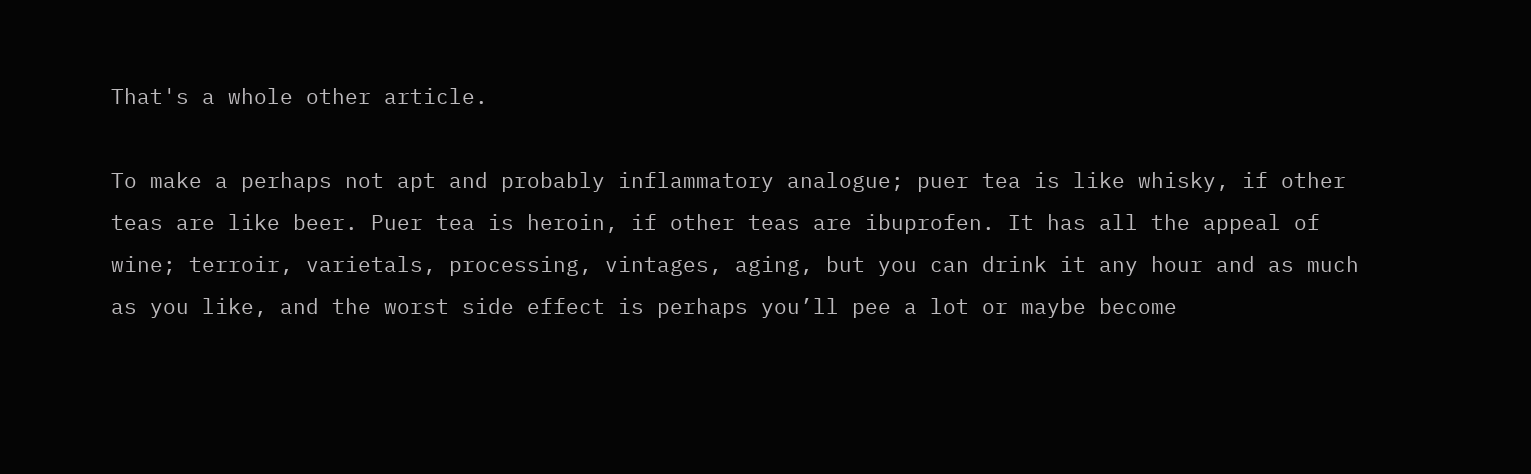That's a whole other article.

To make a perhaps not apt and probably inflammatory analogue; puer tea is like whisky, if other teas are like beer. Puer tea is heroin, if other teas are ibuprofen. It has all the appeal of wine; terroir, varietals, processing, vintages, aging, but you can drink it any hour and as much as you like, and the worst side effect is perhaps you’ll pee a lot or maybe become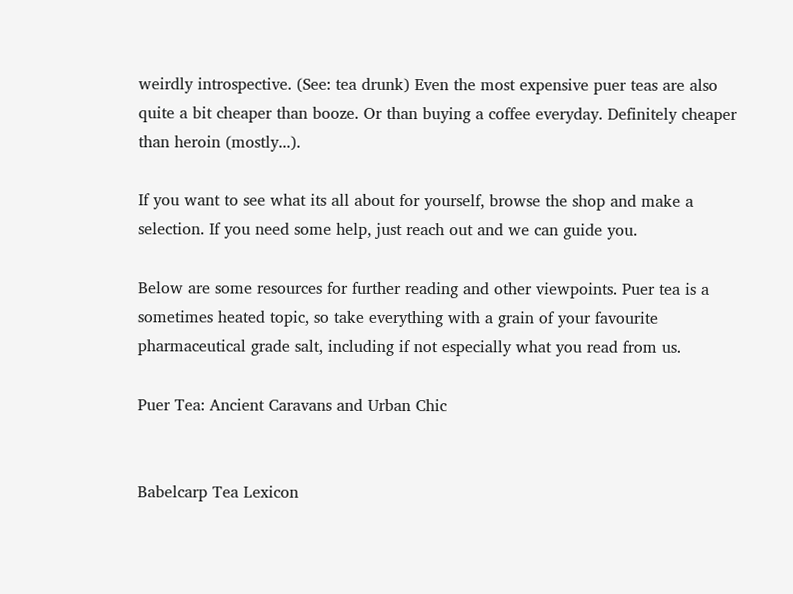weirdly introspective. (See: tea drunk) Even the most expensive puer teas are also quite a bit cheaper than booze. Or than buying a coffee everyday. Definitely cheaper than heroin (mostly...).

If you want to see what its all about for yourself, browse the shop and make a selection. If you need some help, just reach out and we can guide you.

Below are some resources for further reading and other viewpoints. Puer tea is a sometimes heated topic, so take everything with a grain of your favourite pharmaceutical grade salt, including if not especially what you read from us.

Puer Tea: Ancient Caravans and Urban Chic


Babelcarp Tea Lexicon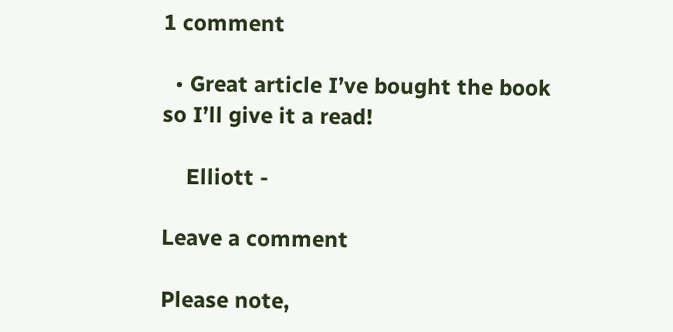1 comment

  • Great article I’ve bought the book so I’ll give it a read!

    Elliott -

Leave a comment

Please note,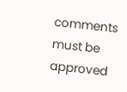comments must be approved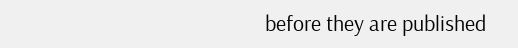before they are published